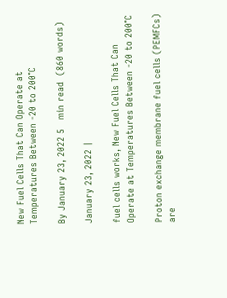New Fuel Cells That Can Operate at Temperatures Between -20 to 200°C

By January 23, 2022 5   min read  (860 words)

January 23, 2022 |

fuel cells works, New Fuel Cells That Can Operate at Temperatures Between -20 to 200°C

Proton exchange membrane fuel cells (PEMFCs) are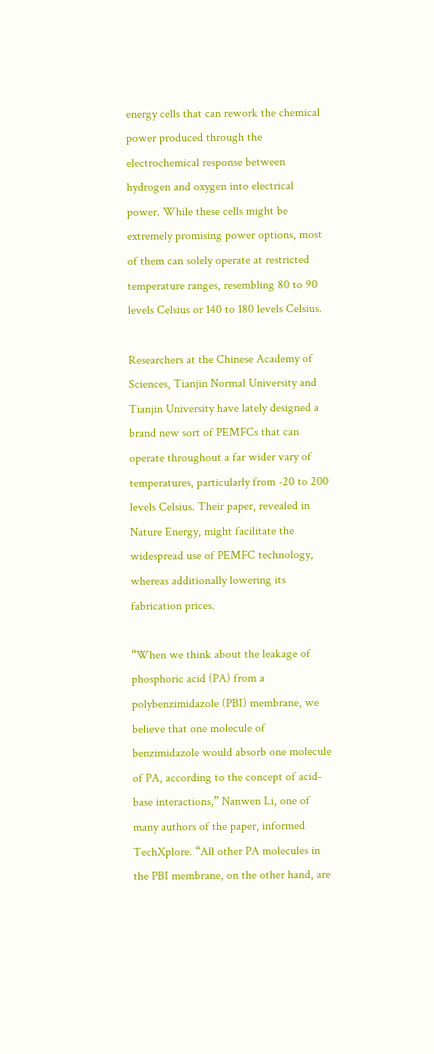energy cells that can rework the chemical power produced through the electrochemical response between hydrogen and oxygen into electrical power. While these cells might be extremely promising power options, most of them can solely operate at restricted temperature ranges, resembling 80 to 90 levels Celsius or 140 to 180 levels Celsius.

Researchers at the Chinese Academy of Sciences, Tianjin Normal University and Tianjin University have lately designed a brand new sort of PEMFCs that can operate throughout a far wider vary of temperatures, particularly from -20 to 200 levels Celsius. Their paper, revealed in Nature Energy, might facilitate the widespread use of PEMFC technology, whereas additionally lowering its fabrication prices.

“When we think about the leakage of phosphoric acid (PA) from a polybenzimidazole (PBI) membrane, we believe that one molecule of benzimidazole would absorb one molecule of PA, according to the concept of acid-base interactions,” Nanwen Li, one of many authors of the paper, informed TechXplore. “All other PA molecules in the PBI membrane, on the other hand, are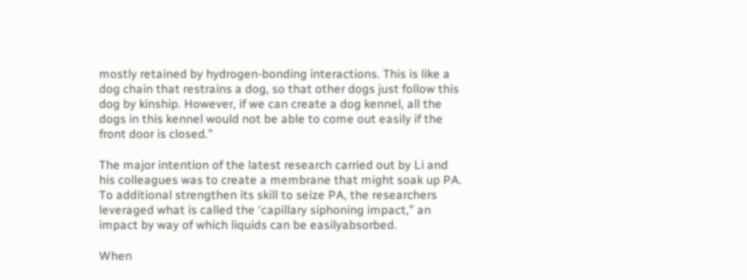mostly retained by hydrogen-bonding interactions. This is like a dog chain that restrains a dog, so that other dogs just follow this dog by kinship. However, if we can create a dog kennel, all the dogs in this kennel would not be able to come out easily if the front door is closed.”

The major intention of the latest research carried out by Li and his colleagues was to create a membrane that might soak up PA. To additional strengthen its skill to seize PA, the researchers leveraged what is called the ‘capillary siphoning impact,” an impact by way of which liquids can be easilyabsorbed.

When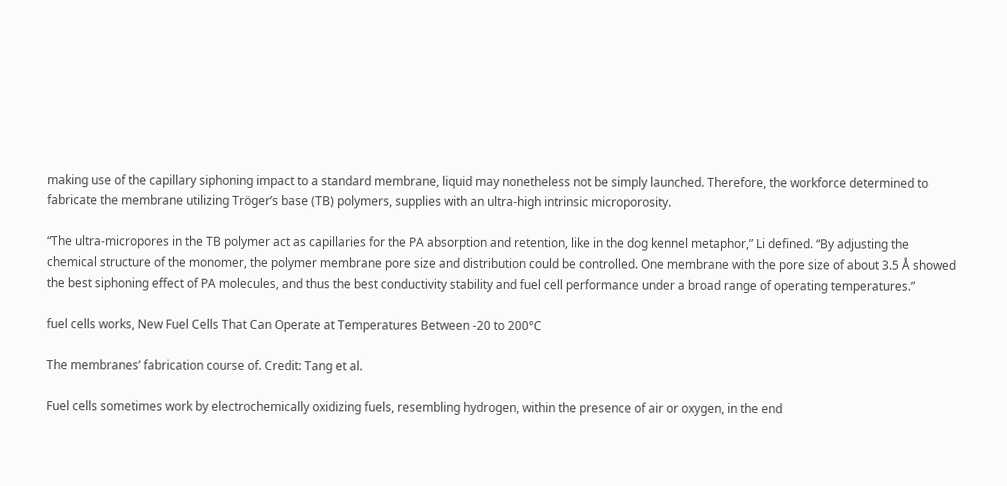making use of the capillary siphoning impact to a standard membrane, liquid may nonetheless not be simply launched. Therefore, the workforce determined to fabricate the membrane utilizing Tröger’s base (TB) polymers, supplies with an ultra-high intrinsic microporosity.

“The ultra-micropores in the TB polymer act as capillaries for the PA absorption and retention, like in the dog kennel metaphor,” Li defined. “By adjusting the chemical structure of the monomer, the polymer membrane pore size and distribution could be controlled. One membrane with the pore size of about 3.5 Å showed the best siphoning effect of PA molecules, and thus the best conductivity stability and fuel cell performance under a broad range of operating temperatures.”

fuel cells works, New Fuel Cells That Can Operate at Temperatures Between -20 to 200°C

The membranes’ fabrication course of. Credit: Tang et al.

Fuel cells sometimes work by electrochemically oxidizing fuels, resembling hydrogen, within the presence of air or oxygen, in the end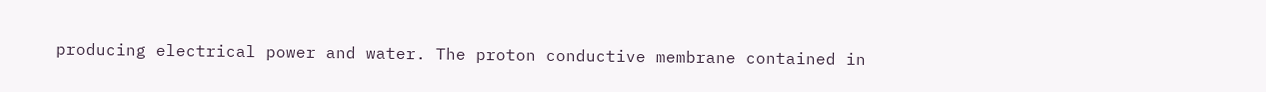producing electrical power and water. The proton conductive membrane contained in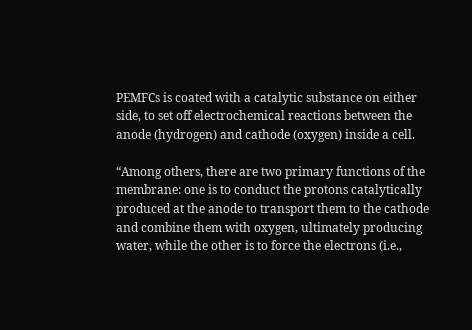PEMFCs is coated with a catalytic substance on either side, to set off electrochemical reactions between the anode (hydrogen) and cathode (oxygen) inside a cell.

“Among others, there are two primary functions of the membrane: one is to conduct the protons catalytically produced at the anode to transport them to the cathode and combine them with oxygen, ultimately producing water, while the other is to force the electrons (i.e.,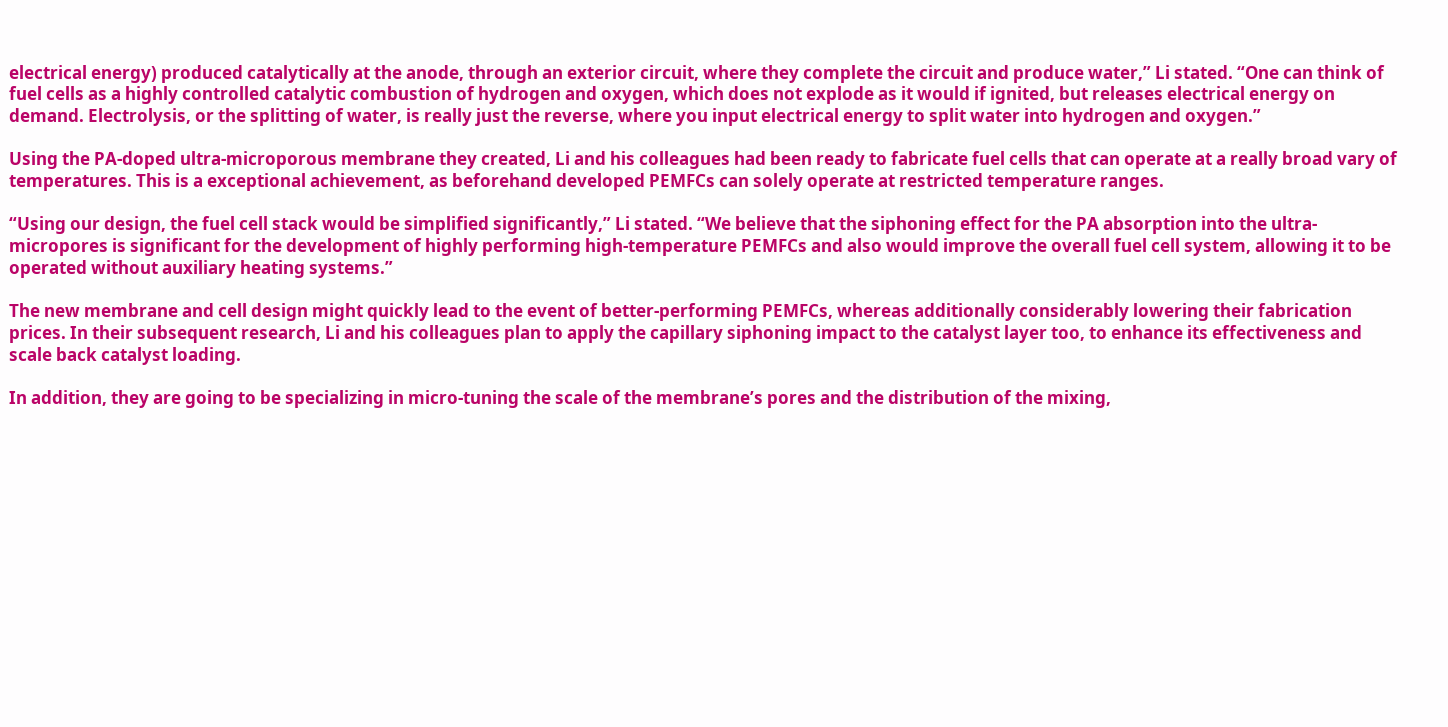electrical energy) produced catalytically at the anode, through an exterior circuit, where they complete the circuit and produce water,” Li stated. “One can think of fuel cells as a highly controlled catalytic combustion of hydrogen and oxygen, which does not explode as it would if ignited, but releases electrical energy on demand. Electrolysis, or the splitting of water, is really just the reverse, where you input electrical energy to split water into hydrogen and oxygen.”

Using the PA-doped ultra-microporous membrane they created, Li and his colleagues had been ready to fabricate fuel cells that can operate at a really broad vary of temperatures. This is a exceptional achievement, as beforehand developed PEMFCs can solely operate at restricted temperature ranges.

“Using our design, the fuel cell stack would be simplified significantly,” Li stated. “We believe that the siphoning effect for the PA absorption into the ultra-micropores is significant for the development of highly performing high-temperature PEMFCs and also would improve the overall fuel cell system, allowing it to be operated without auxiliary heating systems.”

The new membrane and cell design might quickly lead to the event of better-performing PEMFCs, whereas additionally considerably lowering their fabrication prices. In their subsequent research, Li and his colleagues plan to apply the capillary siphoning impact to the catalyst layer too, to enhance its effectiveness and scale back catalyst loading.

In addition, they are going to be specializing in micro-tuning the scale of the membrane’s pores and the distribution of the mixing,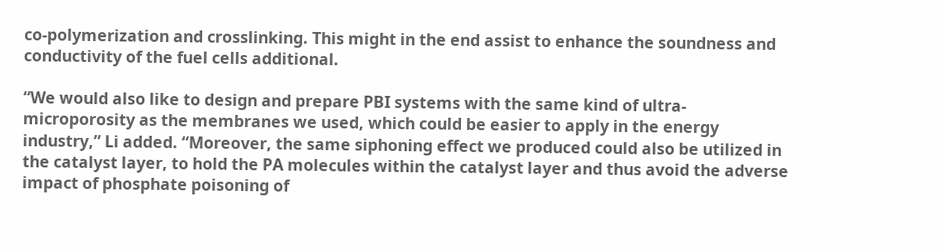co-polymerization and crosslinking. This might in the end assist to enhance the soundness and conductivity of the fuel cells additional.

“We would also like to design and prepare PBI systems with the same kind of ultra-microporosity as the membranes we used, which could be easier to apply in the energy industry,” Li added. “Moreover, the same siphoning effect we produced could also be utilized in the catalyst layer, to hold the PA molecules within the catalyst layer and thus avoid the adverse impact of phosphate poisoning of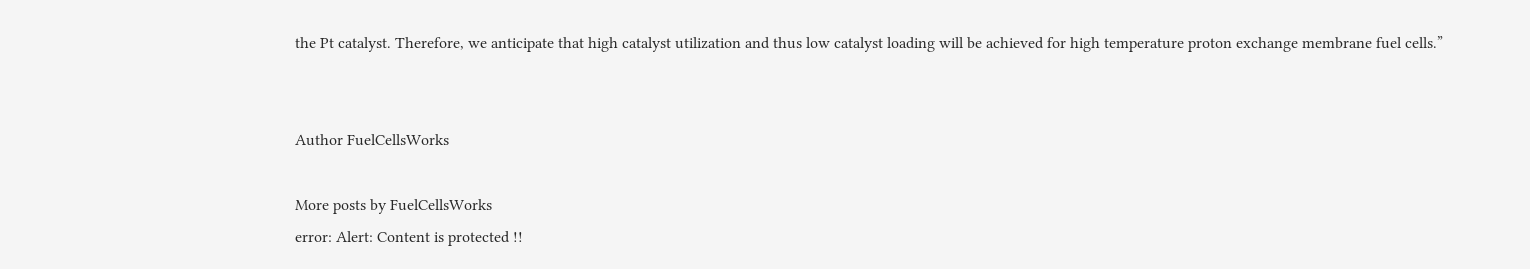the Pt catalyst. Therefore, we anticipate that high catalyst utilization and thus low catalyst loading will be achieved for high temperature proton exchange membrane fuel cells.”


Author FuelCellsWorks

More posts by FuelCellsWorks
error: Alert: Content is protected !!